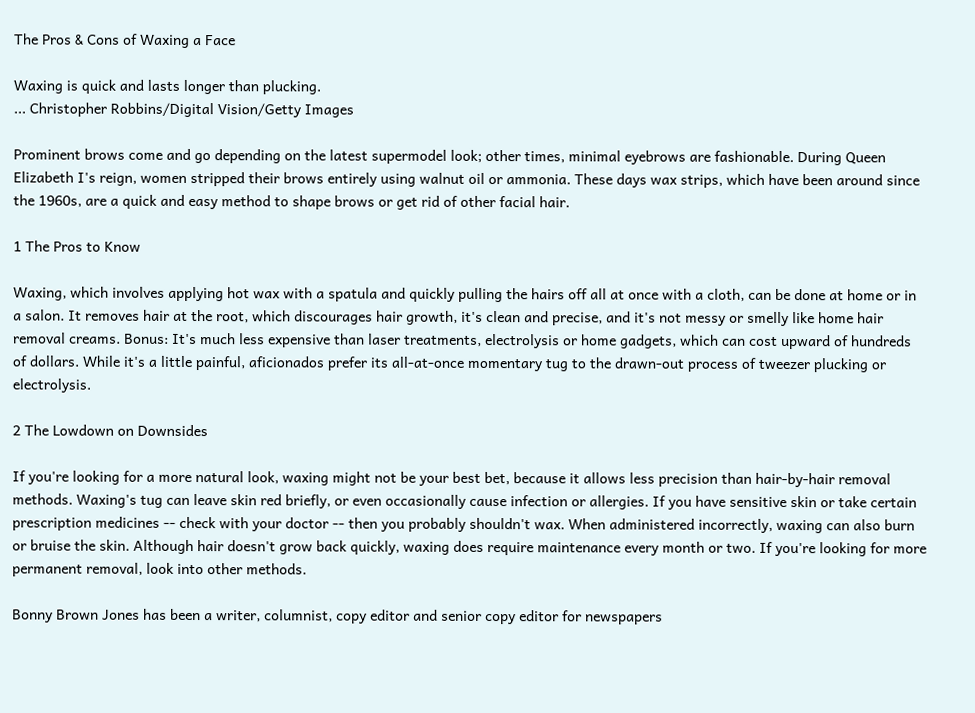The Pros & Cons of Waxing a Face

Waxing is quick and lasts longer than plucking.
... Christopher Robbins/Digital Vision/Getty Images

Prominent brows come and go depending on the latest supermodel look; other times, minimal eyebrows are fashionable. During Queen Elizabeth I's reign, women stripped their brows entirely using walnut oil or ammonia. These days wax strips, which have been around since the 1960s, are a quick and easy method to shape brows or get rid of other facial hair.

1 The Pros to Know

Waxing, which involves applying hot wax with a spatula and quickly pulling the hairs off all at once with a cloth, can be done at home or in a salon. It removes hair at the root, which discourages hair growth, it's clean and precise, and it's not messy or smelly like home hair removal creams. Bonus: It's much less expensive than laser treatments, electrolysis or home gadgets, which can cost upward of hundreds of dollars. While it's a little painful, aficionados prefer its all-at-once momentary tug to the drawn-out process of tweezer plucking or electrolysis.

2 The Lowdown on Downsides

If you're looking for a more natural look, waxing might not be your best bet, because it allows less precision than hair-by-hair removal methods. Waxing's tug can leave skin red briefly, or even occasionally cause infection or allergies. If you have sensitive skin or take certain prescription medicines -- check with your doctor -- then you probably shouldn't wax. When administered incorrectly, waxing can also burn or bruise the skin. Although hair doesn't grow back quickly, waxing does require maintenance every month or two. If you're looking for more permanent removal, look into other methods.

Bonny Brown Jones has been a writer, columnist, copy editor and senior copy editor for newspapers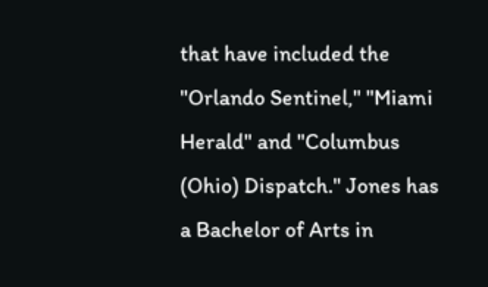that have included the "Orlando Sentinel," "Miami Herald" and "Columbus (Ohio) Dispatch." Jones has a Bachelor of Arts in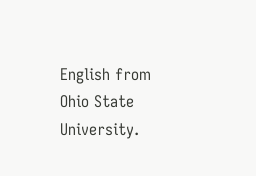English from Ohio State University.